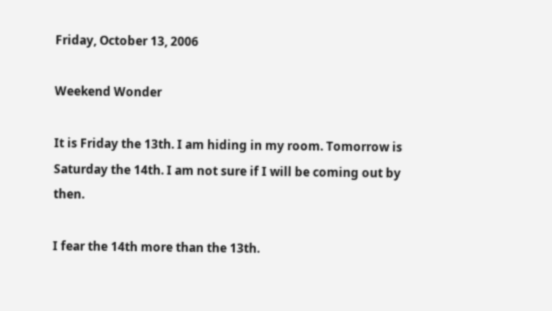Friday, October 13, 2006

Weekend Wonder

It is Friday the 13th. I am hiding in my room. Tomorrow is Saturday the 14th. I am not sure if I will be coming out by then.

I fear the 14th more than the 13th.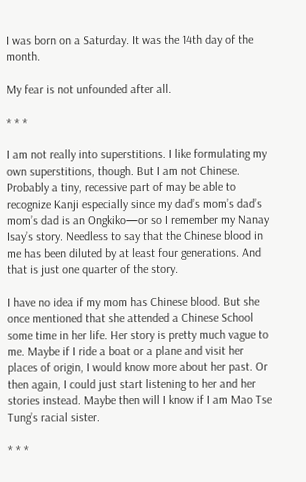I was born on a Saturday. It was the 14th day of the month.

My fear is not unfounded after all.

* * *

I am not really into superstitions. I like formulating my own superstitions, though. But I am not Chinese. Probably a tiny, recessive part of may be able to recognize Kanji especially since my dad’s mom’s dad’s mom’s dad is an Ongkiko—or so I remember my Nanay Isay’s story. Needless to say that the Chinese blood in me has been diluted by at least four generations. And that is just one quarter of the story.

I have no idea if my mom has Chinese blood. But she once mentioned that she attended a Chinese School some time in her life. Her story is pretty much vague to me. Maybe if I ride a boat or a plane and visit her places of origin, I would know more about her past. Or then again, I could just start listening to her and her stories instead. Maybe then will I know if I am Mao Tse Tung’s racial sister.

* * *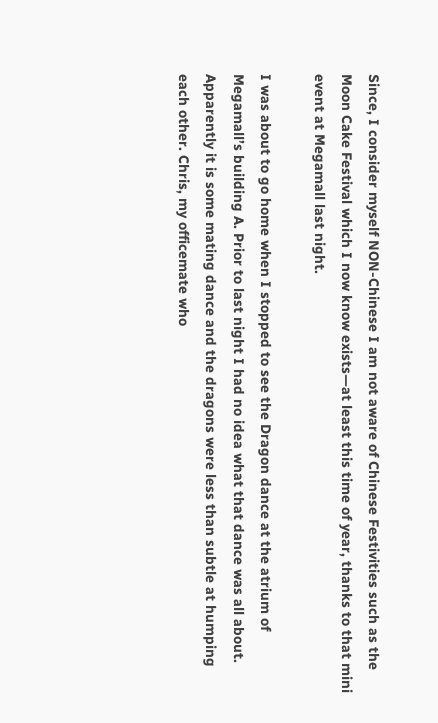Since, I consider myself NON-Chinese I am not aware of Chinese Festivities such as the Moon Cake Festival which I now know exists—at least this time of year, thanks to that mini event at Megamall last night.

I was about to go home when I stopped to see the Dragon dance at the atrium of Megamall’s building A. Prior to last night I had no idea what that dance was all about. Apparently it is some mating dance and the dragons were less than subtle at humping each other. Chris, my officemate who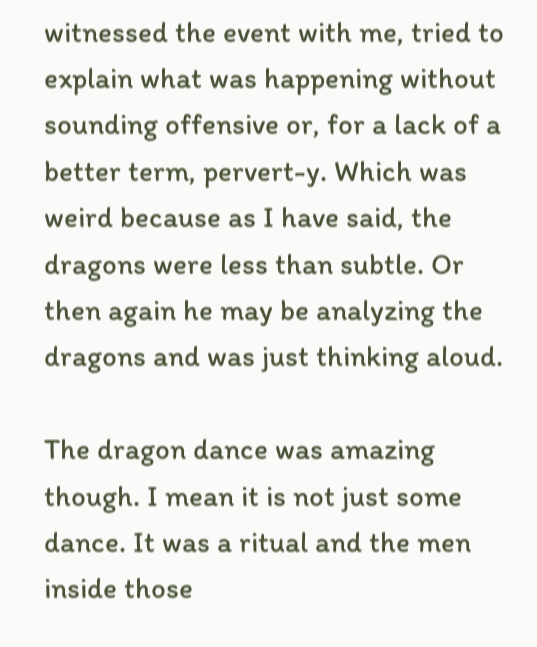witnessed the event with me, tried to explain what was happening without sounding offensive or, for a lack of a better term, pervert-y. Which was weird because as I have said, the dragons were less than subtle. Or then again he may be analyzing the dragons and was just thinking aloud.

The dragon dance was amazing though. I mean it is not just some dance. It was a ritual and the men inside those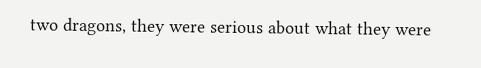two dragons, they were serious about what they were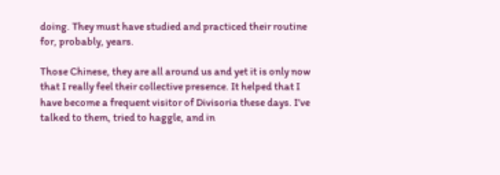doing. They must have studied and practiced their routine for, probably, years.

Those Chinese, they are all around us and yet it is only now that I really feel their collective presence. It helped that I have become a frequent visitor of Divisoria these days. I’ve talked to them, tried to haggle, and in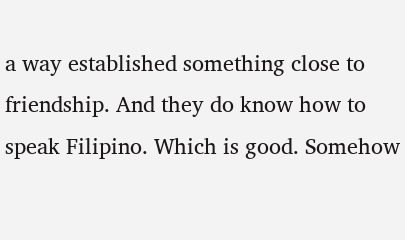a way established something close to friendship. And they do know how to speak Filipino. Which is good. Somehow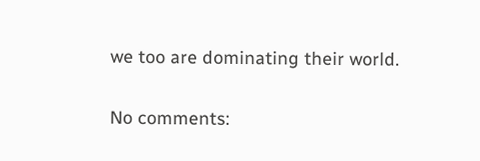we too are dominating their world.

No comments: